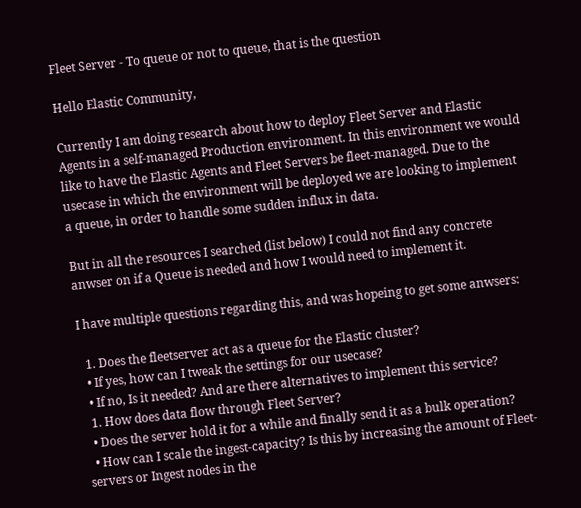Fleet Server - To queue or not to queue, that is the question

Hello Elastic Community,

Currently I am doing research about how to deploy Fleet Server and Elastic Agents in a self-managed Production environment. In this environment we would like to have the Elastic Agents and Fleet Servers be fleet-managed. Due to the usecase in which the environment will be deployed we are looking to implement a queue, in order to handle some sudden influx in data.

But in all the resources I searched (list below) I could not find any concrete anwser on if a Queue is needed and how I would need to implement it.

I have multiple questions regarding this, and was hopeing to get some anwsers:

  1. Does the fleetserver act as a queue for the Elastic cluster?
  • If yes, how can I tweak the settings for our usecase?
  • If no, Is it needed? And are there alternatives to implement this service?
  1. How does data flow through Fleet Server?
  • Does the server hold it for a while and finally send it as a bulk operation?
  • How can I scale the ingest-capacity? Is this by increasing the amount of Fleet-servers or Ingest nodes in the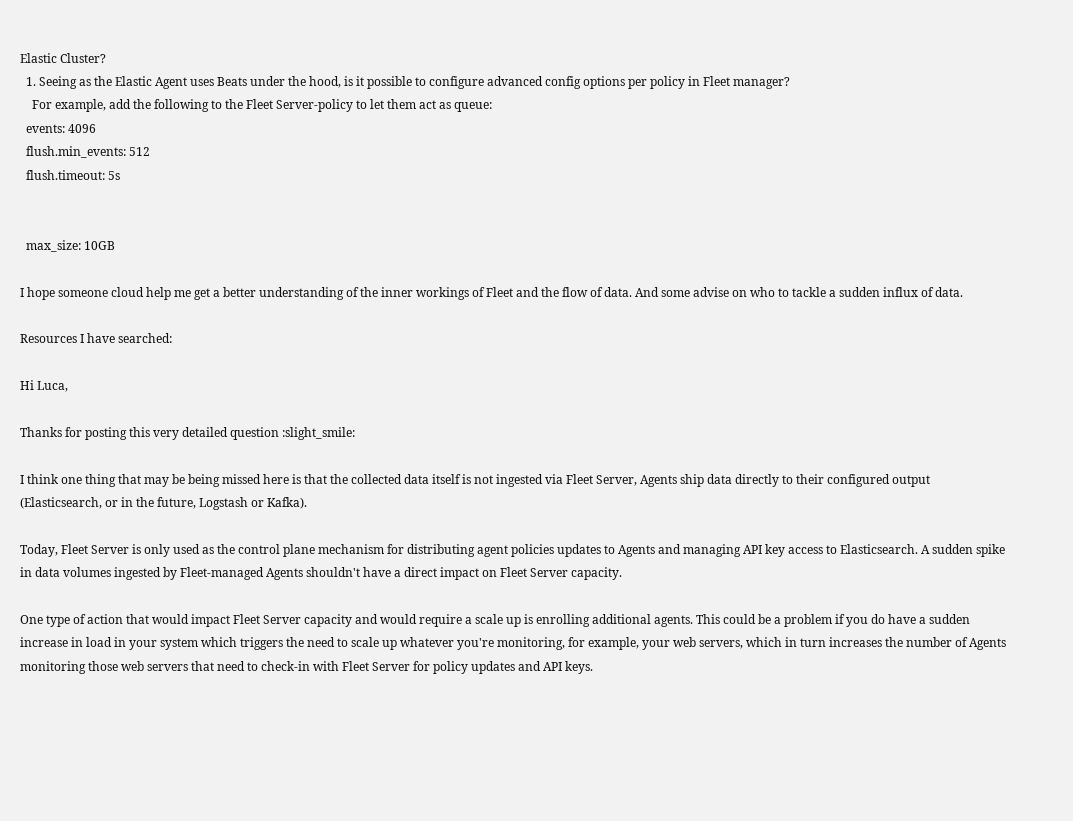Elastic Cluster?
  1. Seeing as the Elastic Agent uses Beats under the hood, is it possible to configure advanced config options per policy in Fleet manager?
    For example, add the following to the Fleet Server-policy to let them act as queue:
  events: 4096
  flush.min_events: 512
  flush.timeout: 5s


  max_size: 10GB

I hope someone cloud help me get a better understanding of the inner workings of Fleet and the flow of data. And some advise on who to tackle a sudden influx of data.

Resources I have searched:

Hi Luca,

Thanks for posting this very detailed question :slight_smile:

I think one thing that may be being missed here is that the collected data itself is not ingested via Fleet Server, Agents ship data directly to their configured output (Elasticsearch, or in the future, Logstash or Kafka).

Today, Fleet Server is only used as the control plane mechanism for distributing agent policies updates to Agents and managing API key access to Elasticsearch. A sudden spike in data volumes ingested by Fleet-managed Agents shouldn't have a direct impact on Fleet Server capacity.

One type of action that would impact Fleet Server capacity and would require a scale up is enrolling additional agents. This could be a problem if you do have a sudden increase in load in your system which triggers the need to scale up whatever you're monitoring, for example, your web servers, which in turn increases the number of Agents monitoring those web servers that need to check-in with Fleet Server for policy updates and API keys.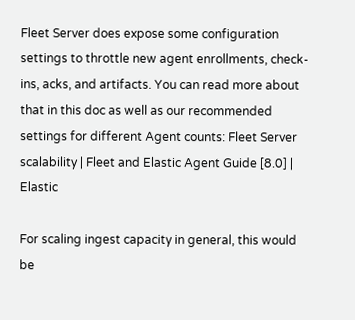Fleet Server does expose some configuration settings to throttle new agent enrollments, check-ins, acks, and artifacts. You can read more about that in this doc as well as our recommended settings for different Agent counts: Fleet Server scalability | Fleet and Elastic Agent Guide [8.0] | Elastic

For scaling ingest capacity in general, this would be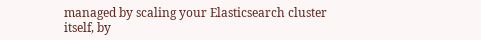managed by scaling your Elasticsearch cluster itself, by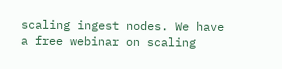scaling ingest nodes. We have a free webinar on scaling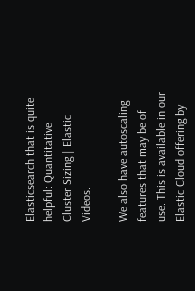Elasticsearch that is quite helpful: Quantitative Cluster Sizing | Elastic Videos.

We also have autoscaling features that may be of use. This is available in our Elastic Cloud offering by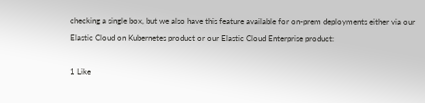checking a single box, but we also have this feature available for on-prem deployments either via our Elastic Cloud on Kubernetes product or our Elastic Cloud Enterprise product:

1 Like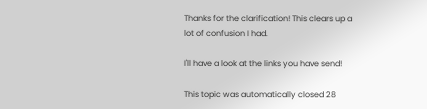Thanks for the clarification! This clears up a lot of confusion I had.

I'll have a look at the links you have send!

This topic was automatically closed 28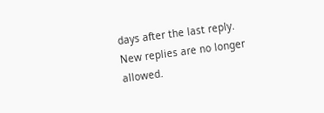days after the last reply. New replies are no longer allowed.